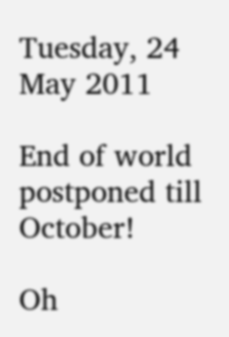Tuesday, 24 May 2011

End of world postponed till October!

Oh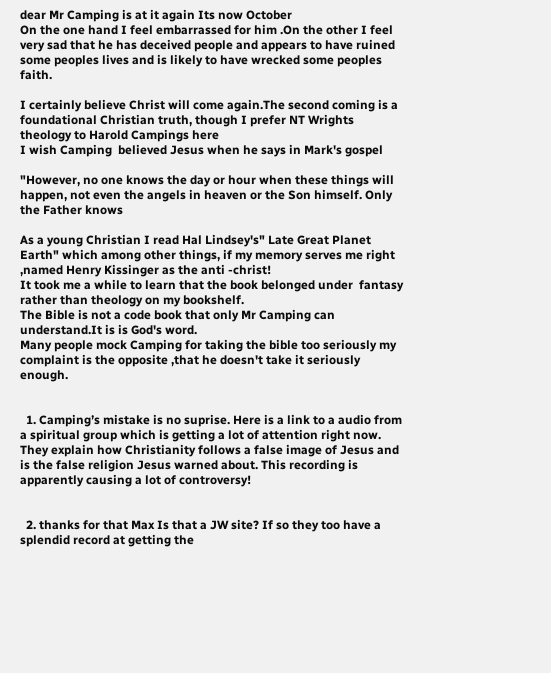dear Mr Camping is at it again Its now October
On the one hand I feel embarrassed for him .On the other I feel very sad that he has deceived people and appears to have ruined some peoples lives and is likely to have wrecked some peoples faith.

I certainly believe Christ will come again.The second coming is a foundational Christian truth, though I prefer NT Wrights theology to Harold Campings here
I wish Camping  believed Jesus when he says in Mark's gospel

"However, no one knows the day or hour when these things will happen, not even the angels in heaven or the Son himself. Only the Father knows

As a young Christian I read Hal Lindsey's" Late Great Planet Earth" which among other things, if my memory serves me right ,named Henry Kissinger as the anti -christ!
It took me a while to learn that the book belonged under  fantasy rather than theology on my bookshelf.
The Bible is not a code book that only Mr Camping can understand.It is is God's word.
Many people mock Camping for taking the bible too seriously my complaint is the opposite ,that he doesn't take it seriously enough.


  1. Camping’s mistake is no suprise. Here is a link to a audio from a spiritual group which is getting a lot of attention right now. They explain how Christianity follows a false image of Jesus and is the false religion Jesus warned about. This recording is apparently causing a lot of controversy!


  2. thanks for that Max Is that a JW site? If so they too have a splendid record at getting the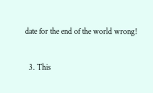date for the end of the world wrong!

  3. This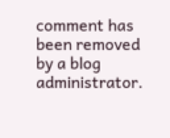comment has been removed by a blog administrator.